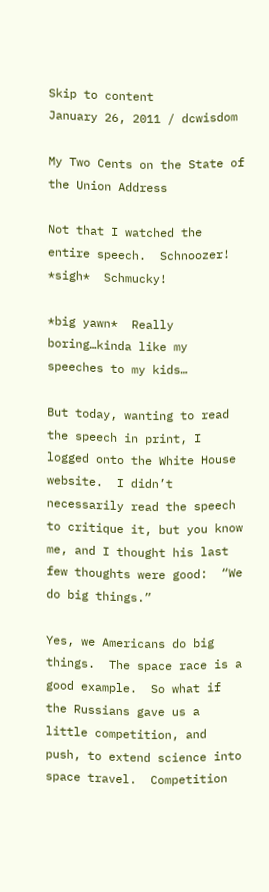Skip to content
January 26, 2011 / dcwisdom

My Two Cents on the State of the Union Address

Not that I watched the entire speech.  Schnoozer!  *sigh*  Schmucky!

*big yawn*  Really boring…kinda like my speeches to my kids…

But today, wanting to read the speech in print, I logged onto the White House website.  I didn’t necessarily read the speech to critique it, but you know me, and I thought his last few thoughts were good:  “We do big things.”

Yes, we Americans do big things.  The space race is a good example.  So what if the Russians gave us a little competition, and push, to extend science into space travel.  Competition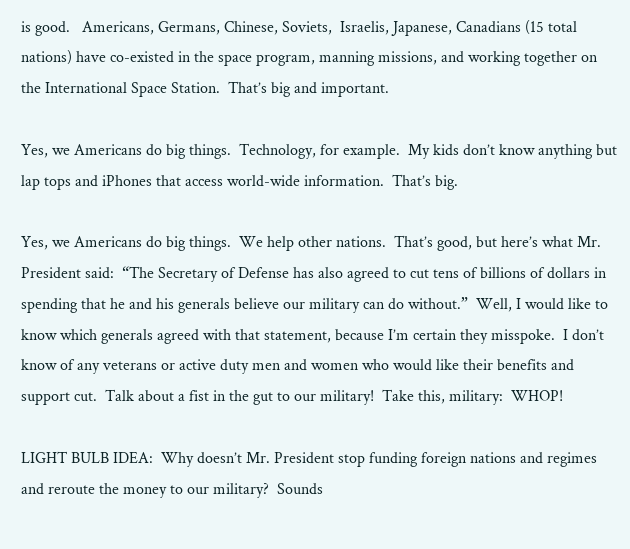is good.   Americans, Germans, Chinese, Soviets,  Israelis, Japanese, Canadians (15 total nations) have co-existed in the space program, manning missions, and working together on the International Space Station.  That’s big and important.

Yes, we Americans do big things.  Technology, for example.  My kids don’t know anything but lap tops and iPhones that access world-wide information.  That’s big.

Yes, we Americans do big things.  We help other nations.  That’s good, but here’s what Mr. President said:  “The Secretary of Defense has also agreed to cut tens of billions of dollars in spending that he and his generals believe our military can do without.”  Well, I would like to know which generals agreed with that statement, because I’m certain they misspoke.  I don’t know of any veterans or active duty men and women who would like their benefits and support cut.  Talk about a fist in the gut to our military!  Take this, military:  WHOP!

LIGHT BULB IDEA:  Why doesn’t Mr. President stop funding foreign nations and regimes and reroute the money to our military?  Sounds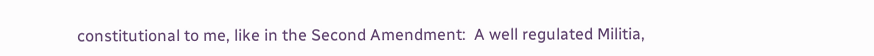constitutional to me, like in the Second Amendment:  A well regulated Militia,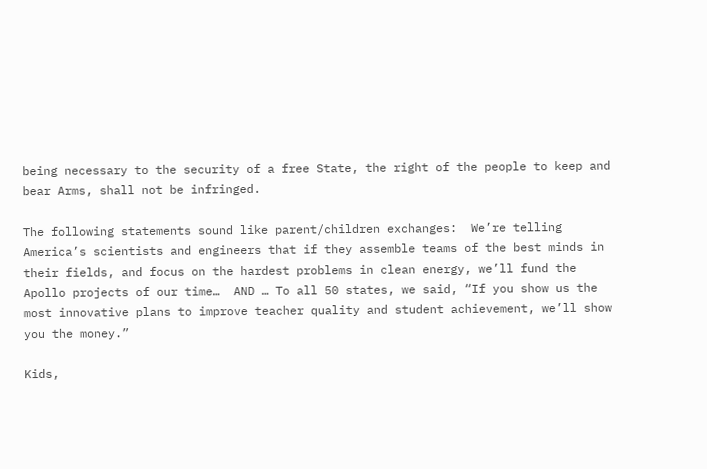being necessary to the security of a free State, the right of the people to keep and bear Arms, shall not be infringed.

The following statements sound like parent/children exchanges:  We’re telling America’s scientists and engineers that if they assemble teams of the best minds in their fields, and focus on the hardest problems in clean energy, we’ll fund the Apollo projects of our time…  AND … To all 50 states, we said, “If you show us the most innovative plans to improve teacher quality and student achievement, we’ll show you the money.”

Kids,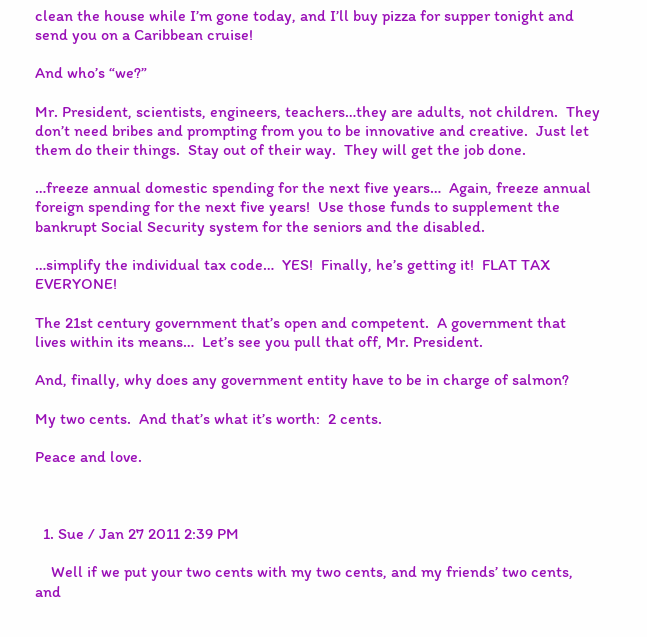clean the house while I’m gone today, and I’ll buy pizza for supper tonight and send you on a Caribbean cruise!

And who’s “we?”

Mr. President, scientists, engineers, teachers…they are adults, not children.  They don’t need bribes and prompting from you to be innovative and creative.  Just let them do their things.  Stay out of their way.  They will get the job done.

…freeze annual domestic spending for the next five years…  Again, freeze annual foreign spending for the next five years!  Use those funds to supplement the bankrupt Social Security system for the seniors and the disabled.

…simplify the individual tax code…  YES!  Finally, he’s getting it!  FLAT TAX EVERYONE!

The 21st century government that’s open and competent.  A government that lives within its means…  Let’s see you pull that off, Mr. President.

And, finally, why does any government entity have to be in charge of salmon?

My two cents.  And that’s what it’s worth:  2 cents.

Peace and love.



  1. Sue / Jan 27 2011 2:39 PM

    Well if we put your two cents with my two cents, and my friends’ two cents, and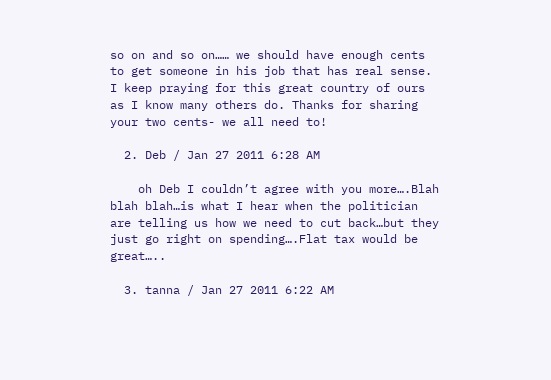so on and so on…… we should have enough cents to get someone in his job that has real sense. I keep praying for this great country of ours as I know many others do. Thanks for sharing your two cents- we all need to!

  2. Deb / Jan 27 2011 6:28 AM

    oh Deb I couldn’t agree with you more….Blah blah blah…is what I hear when the politician are telling us how we need to cut back…but they just go right on spending….Flat tax would be great…..

  3. tanna / Jan 27 2011 6:22 AM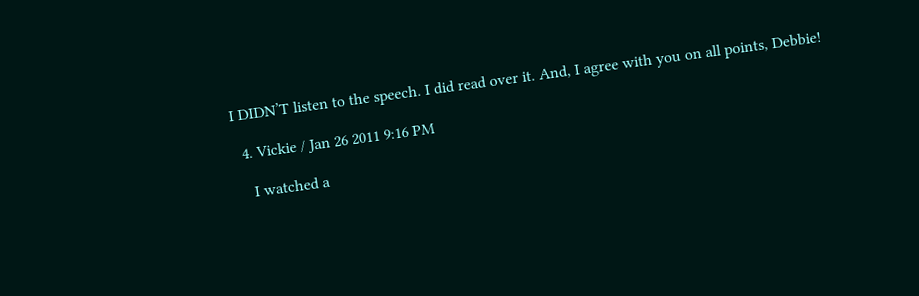I DIDN’T listen to the speech. I did read over it. And, I agree with you on all points, Debbie!

  4. Vickie / Jan 26 2011 9:16 PM

    I watched a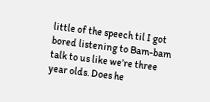little of the speech til I got bored listening to Bam-bam talk to us like we’re three year olds. Does he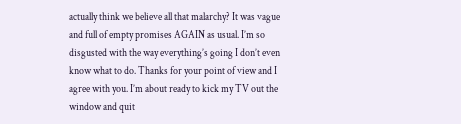actually think we believe all that malarchy? It was vague and full of empty promises AGAIN as usual. I’m so disgusted with the way everything’s going I don’t even know what to do. Thanks for your point of view and I agree with you. I’m about ready to kick my TV out the window and quit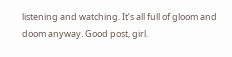listening and watching. It’s all full of gloom and doom anyway. Good post, girl.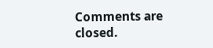Comments are closed.